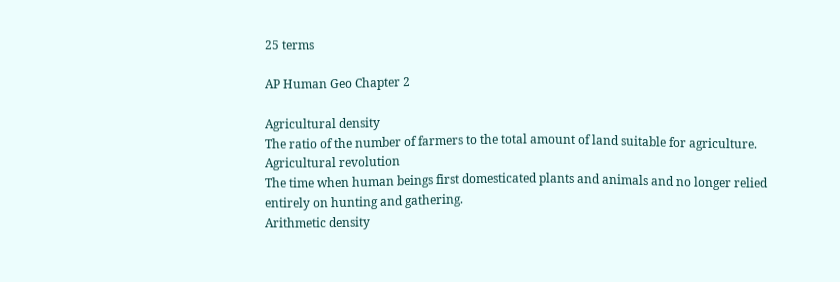25 terms

AP Human Geo Chapter 2

Agricultural density
The ratio of the number of farmers to the total amount of land suitable for agriculture.
Agricultural revolution
The time when human beings first domesticated plants and animals and no longer relied entirely on hunting and gathering.
Arithmetic density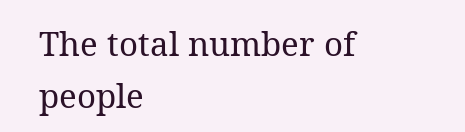The total number of people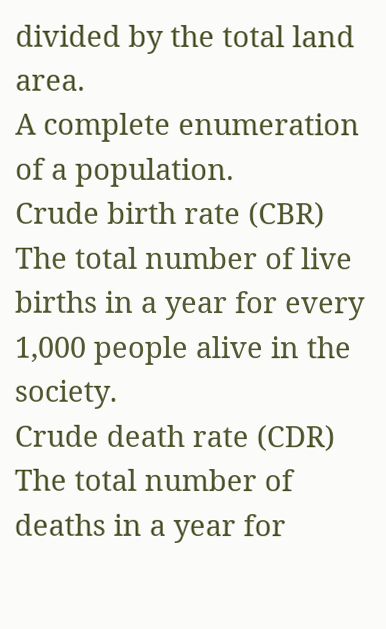divided by the total land area.
A complete enumeration of a population.
Crude birth rate (CBR)
The total number of live births in a year for every 1,000 people alive in the society.
Crude death rate (CDR)
The total number of deaths in a year for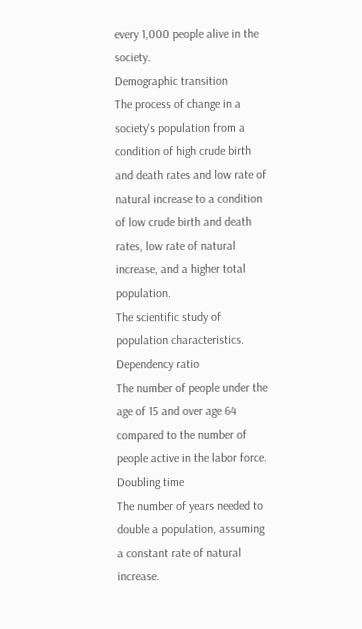every 1,000 people alive in the society.
Demographic transition
The process of change in a society's population from a condition of high crude birth and death rates and low rate of natural increase to a condition of low crude birth and death rates, low rate of natural increase, and a higher total population.
The scientific study of population characteristics.
Dependency ratio
The number of people under the age of 15 and over age 64 compared to the number of people active in the labor force.
Doubling time
The number of years needed to double a population, assuming a constant rate of natural increase.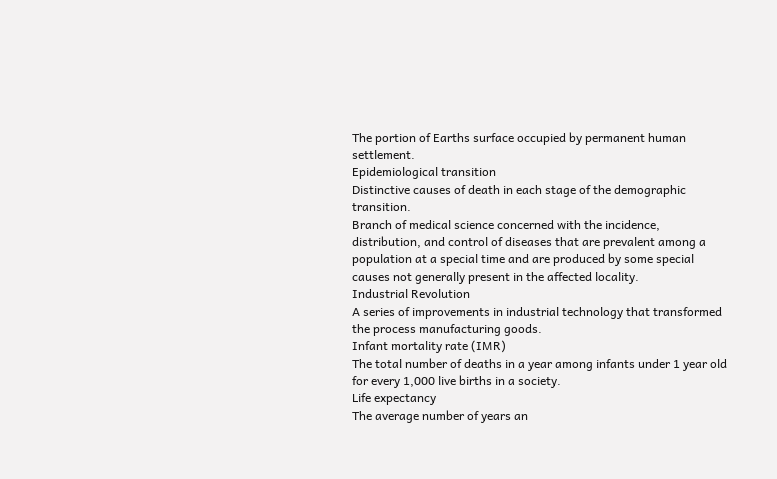The portion of Earths surface occupied by permanent human settlement.
Epidemiological transition
Distinctive causes of death in each stage of the demographic transition.
Branch of medical science concerned with the incidence, distribution, and control of diseases that are prevalent among a population at a special time and are produced by some special causes not generally present in the affected locality.
Industrial Revolution
A series of improvements in industrial technology that transformed the process manufacturing goods.
Infant mortality rate (IMR)
The total number of deaths in a year among infants under 1 year old for every 1,000 live births in a society.
Life expectancy
The average number of years an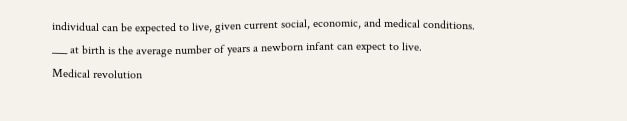individual can be expected to live, given current social, economic, and medical conditions.
___ at birth is the average number of years a newborn infant can expect to live.
Medical revolution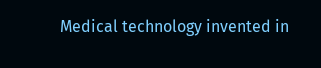Medical technology invented in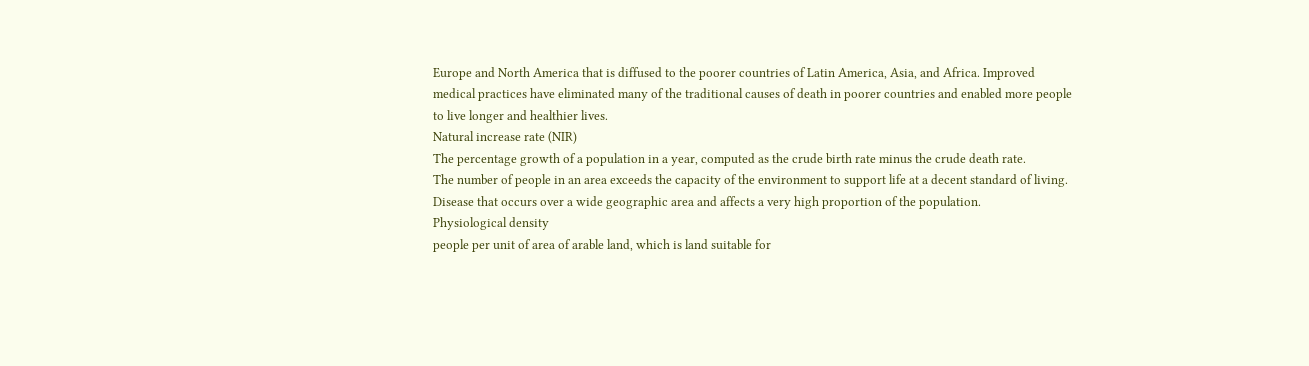Europe and North America that is diffused to the poorer countries of Latin America, Asia, and Africa. Improved medical practices have eliminated many of the traditional causes of death in poorer countries and enabled more people to live longer and healthier lives.
Natural increase rate (NIR)
The percentage growth of a population in a year, computed as the crude birth rate minus the crude death rate.
The number of people in an area exceeds the capacity of the environment to support life at a decent standard of living.
Disease that occurs over a wide geographic area and affects a very high proportion of the population.
Physiological density
people per unit of area of arable land, which is land suitable for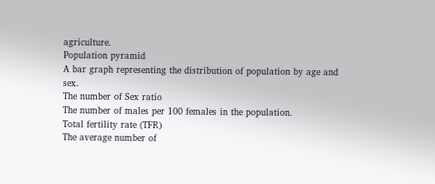agriculture.
Population pyramid
A bar graph representing the distribution of population by age and sex.
The number of Sex ratio
The number of males per 100 females in the population.
Total fertility rate (TFR)
The average number of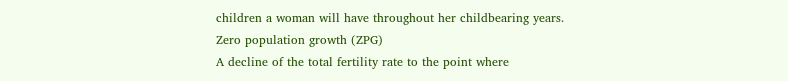children a woman will have throughout her childbearing years.
Zero population growth (ZPG)
A decline of the total fertility rate to the point where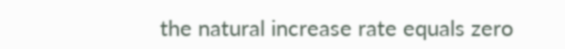the natural increase rate equals zero